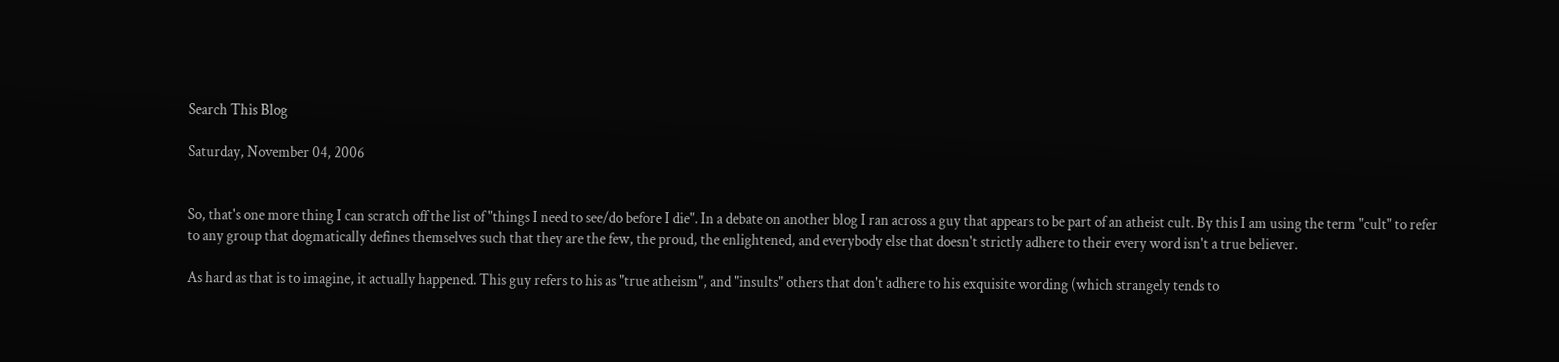Search This Blog

Saturday, November 04, 2006


So, that's one more thing I can scratch off the list of "things I need to see/do before I die". In a debate on another blog I ran across a guy that appears to be part of an atheist cult. By this I am using the term "cult" to refer to any group that dogmatically defines themselves such that they are the few, the proud, the enlightened, and everybody else that doesn't strictly adhere to their every word isn't a true believer.

As hard as that is to imagine, it actually happened. This guy refers to his as "true atheism", and "insults" others that don't adhere to his exquisite wording (which strangely tends to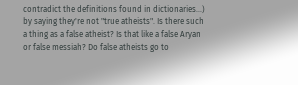contradict the definitions found in dictionaries...) by saying they're not "true atheists". Is there such a thing as a false atheist? Is that like a false Aryan or false messiah? Do false atheists go to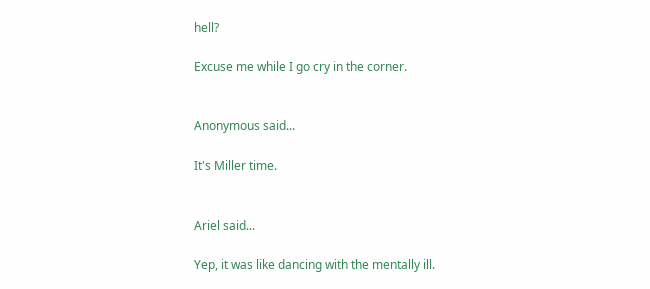hell?

Excuse me while I go cry in the corner.


Anonymous said...

It's Miller time.


Ariel said...

Yep, it was like dancing with the mentally ill.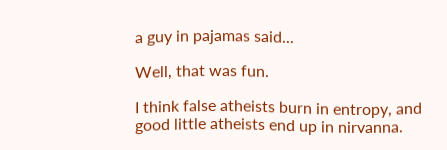a guy in pajamas said...

Well, that was fun.

I think false atheists burn in entropy, and good little atheists end up in nirvanna.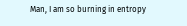Man, I am so burning in entropy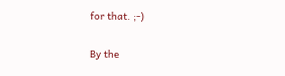for that. ;-)

By the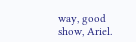way, good show, Ariel.